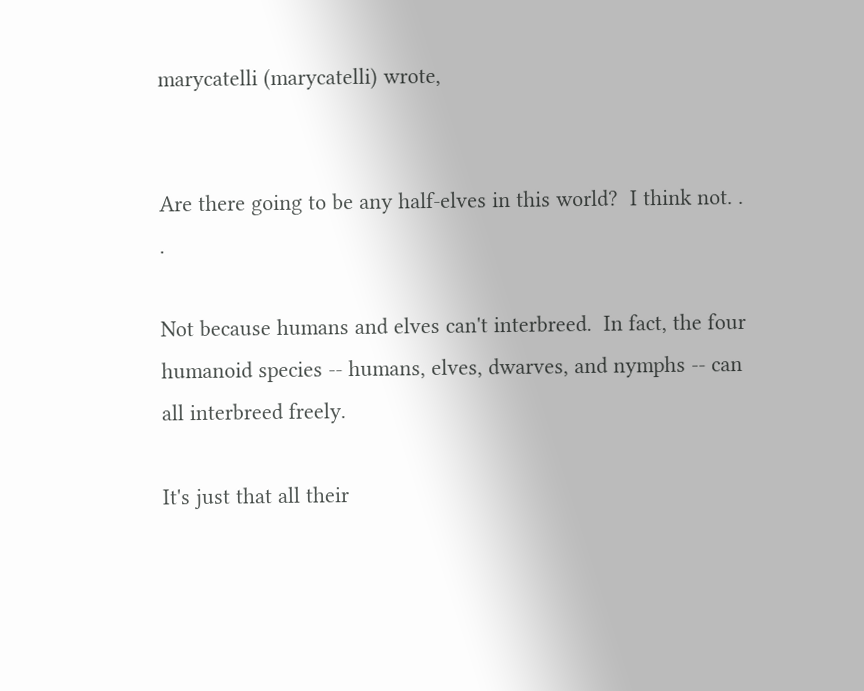marycatelli (marycatelli) wrote,


Are there going to be any half-elves in this world?  I think not. . .

Not because humans and elves can't interbreed.  In fact, the four humanoid species -- humans, elves, dwarves, and nymphs -- can all interbreed freely.

It's just that all their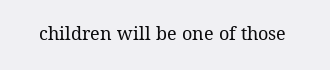children will be one of those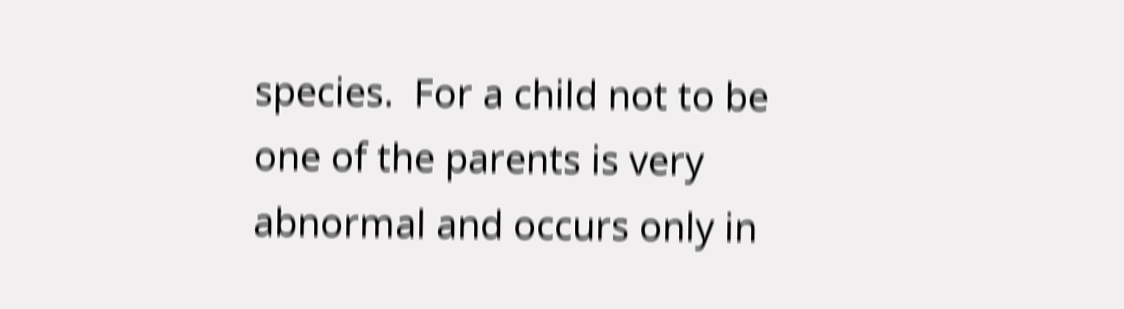species.  For a child not to be one of the parents is very abnormal and occurs only in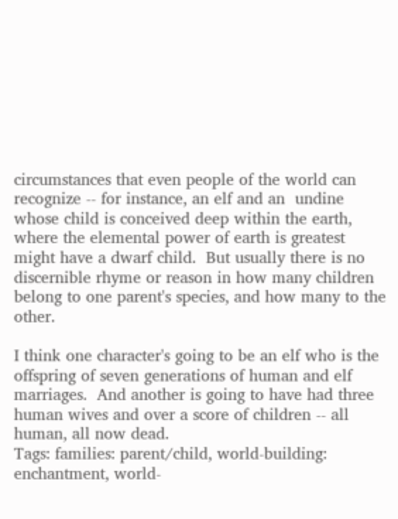circumstances that even people of the world can recognize -- for instance, an elf and an  undine whose child is conceived deep within the earth, where the elemental power of earth is greatest might have a dwarf child.  But usually there is no discernible rhyme or reason in how many children belong to one parent's species, and how many to the other.

I think one character's going to be an elf who is the offspring of seven generations of human and elf marriages.  And another is going to have had three human wives and over a score of children -- all human, all now dead.
Tags: families: parent/child, world-building: enchantment, world-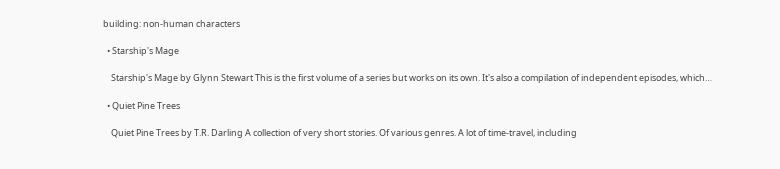building: non-human characters

  • Starship's Mage

    Starship's Mage by Glynn Stewart This is the first volume of a series but works on its own. It's also a compilation of independent episodes, which…

  • Quiet Pine Trees

    Quiet Pine Trees by T.R. Darling A collection of very short stories. Of various genres. A lot of time-travel, including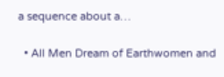a sequence about a…

  • All Men Dream of Earthwomen and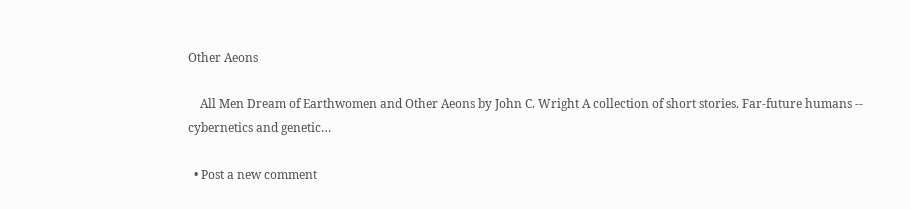Other Aeons

    All Men Dream of Earthwomen and Other Aeons by John C. Wright A collection of short stories. Far-future humans -- cybernetics and genetic…

  • Post a new comment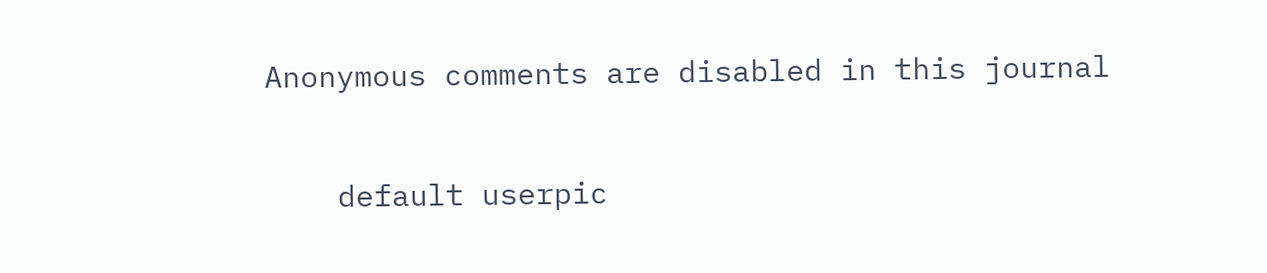Anonymous comments are disabled in this journal

    default userpic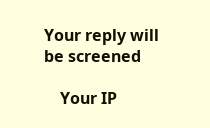Your reply will be screened

    Your IP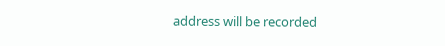address will be recorded